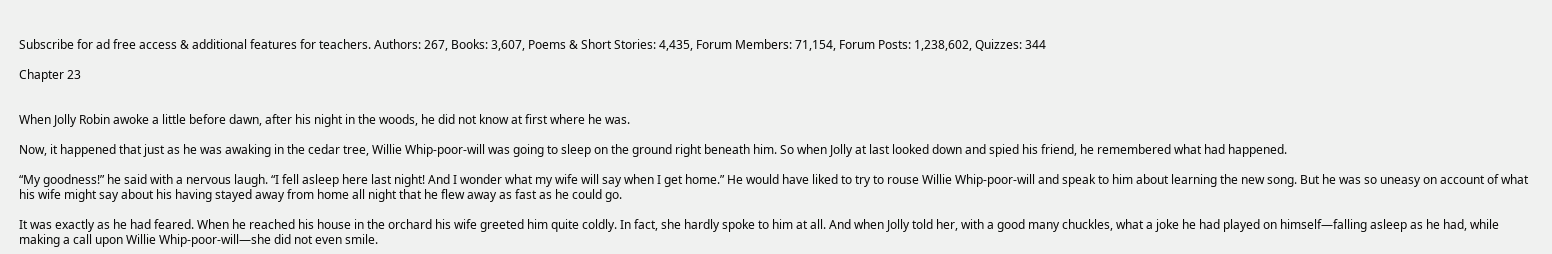Subscribe for ad free access & additional features for teachers. Authors: 267, Books: 3,607, Poems & Short Stories: 4,435, Forum Members: 71,154, Forum Posts: 1,238,602, Quizzes: 344

Chapter 23


When Jolly Robin awoke a little before dawn, after his night in the woods, he did not know at first where he was.

Now, it happened that just as he was awaking in the cedar tree, Willie Whip-poor-will was going to sleep on the ground right beneath him. So when Jolly at last looked down and spied his friend, he remembered what had happened.

“My goodness!” he said with a nervous laugh. “I fell asleep here last night! And I wonder what my wife will say when I get home.” He would have liked to try to rouse Willie Whip-poor-will and speak to him about learning the new song. But he was so uneasy on account of what his wife might say about his having stayed away from home all night that he flew away as fast as he could go.

It was exactly as he had feared. When he reached his house in the orchard his wife greeted him quite coldly. In fact, she hardly spoke to him at all. And when Jolly told her, with a good many chuckles, what a joke he had played on himself—falling asleep as he had, while making a call upon Willie Whip-poor-will—she did not even smile.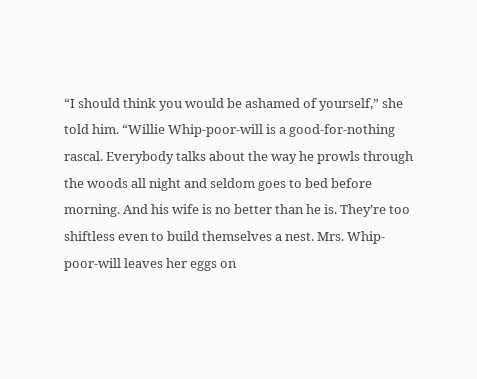“I should think you would be ashamed of yourself,” she told him. “Willie Whip-poor-will is a good-for-nothing rascal. Everybody talks about the way he prowls through the woods all night and seldom goes to bed before morning. And his wife is no better than he is. They’re too shiftless even to build themselves a nest. Mrs. Whip-poor-will leaves her eggs on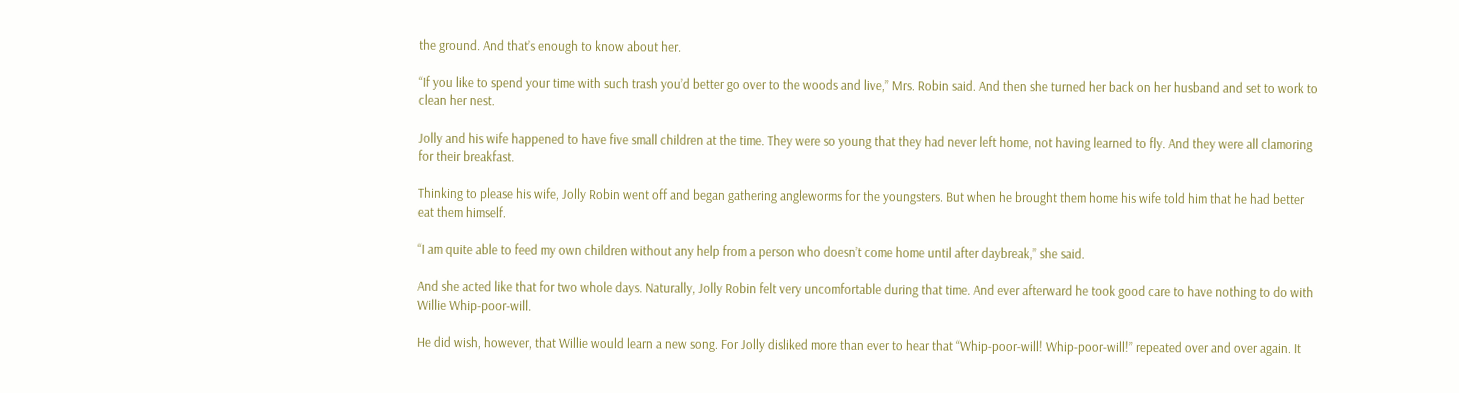the ground. And that’s enough to know about her.

“If you like to spend your time with such trash you’d better go over to the woods and live,” Mrs. Robin said. And then she turned her back on her husband and set to work to clean her nest.

Jolly and his wife happened to have five small children at the time. They were so young that they had never left home, not having learned to fly. And they were all clamoring for their breakfast.

Thinking to please his wife, Jolly Robin went off and began gathering angleworms for the youngsters. But when he brought them home his wife told him that he had better eat them himself.

“I am quite able to feed my own children without any help from a person who doesn’t come home until after daybreak,” she said.

And she acted like that for two whole days. Naturally, Jolly Robin felt very uncomfortable during that time. And ever afterward he took good care to have nothing to do with Willie Whip-poor-will.

He did wish, however, that Willie would learn a new song. For Jolly disliked more than ever to hear that “Whip-poor-will! Whip-poor-will!” repeated over and over again. It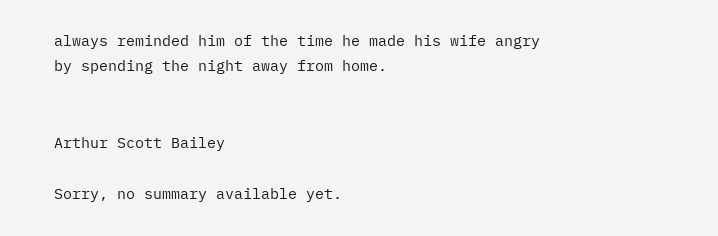always reminded him of the time he made his wife angry by spending the night away from home.


Arthur Scott Bailey

Sorry, no summary available yet.